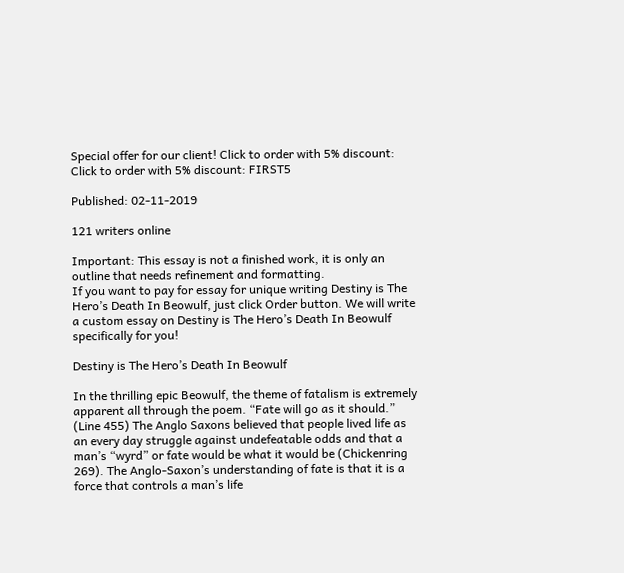Special offer for our client! Click to order with 5% discount: Click to order with 5% discount: FIRST5

Published: 02-11-2019

121 writers online

Important: This essay is not a finished work, it is only an outline that needs refinement and formatting.
If you want to pay for essay for unique writing Destiny is The Hero’s Death In Beowulf, just click Order button. We will write a custom essay on Destiny is The Hero’s Death In Beowulf specifically for you!

Destiny is The Hero’s Death In Beowulf

In the thrilling epic Beowulf, the theme of fatalism is extremely apparent all through the poem. “Fate will go as it should.” (Line 455) The Anglo Saxons believed that people lived life as an every day struggle against undefeatable odds and that a man’s “wyrd” or fate would be what it would be (Chickenring 269). The Anglo-Saxon’s understanding of fate is that it is a force that controls a man’s life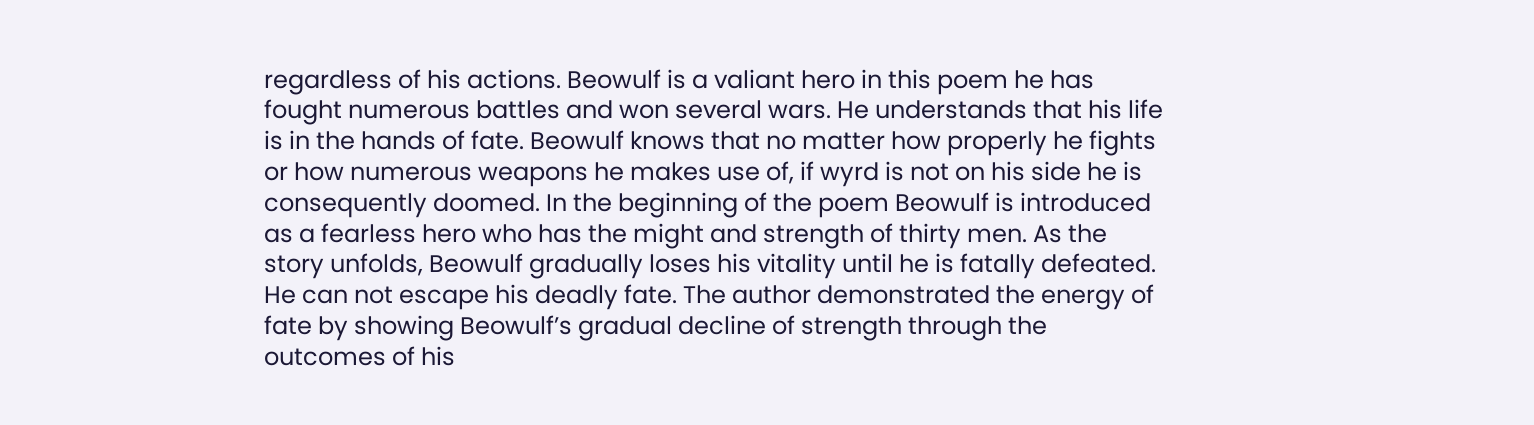regardless of his actions. Beowulf is a valiant hero in this poem he has fought numerous battles and won several wars. He understands that his life is in the hands of fate. Beowulf knows that no matter how properly he fights or how numerous weapons he makes use of, if wyrd is not on his side he is consequently doomed. In the beginning of the poem Beowulf is introduced as a fearless hero who has the might and strength of thirty men. As the story unfolds, Beowulf gradually loses his vitality until he is fatally defeated. He can not escape his deadly fate. The author demonstrated the energy of fate by showing Beowulf’s gradual decline of strength through the outcomes of his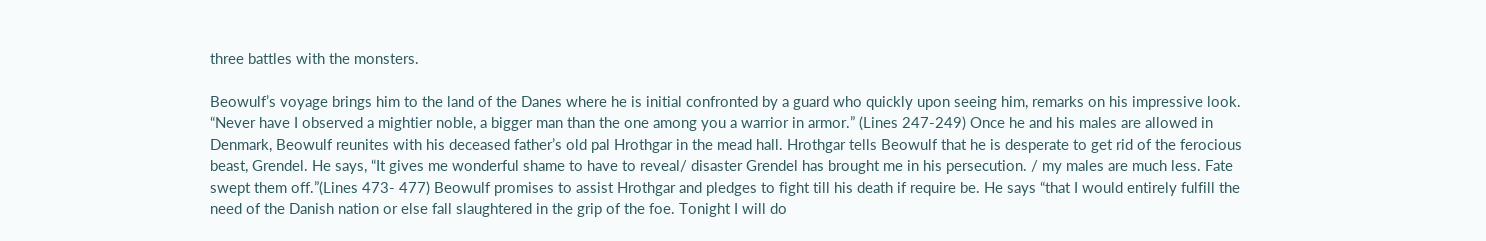three battles with the monsters.

Beowulf’s voyage brings him to the land of the Danes where he is initial confronted by a guard who quickly upon seeing him, remarks on his impressive look. “Never have I observed a mightier noble, a bigger man than the one among you a warrior in armor.” (Lines 247-249) Once he and his males are allowed in Denmark, Beowulf reunites with his deceased father’s old pal Hrothgar in the mead hall. Hrothgar tells Beowulf that he is desperate to get rid of the ferocious beast, Grendel. He says, “It gives me wonderful shame to have to reveal/ disaster Grendel has brought me in his persecution. / my males are much less. Fate swept them off.”(Lines 473- 477) Beowulf promises to assist Hrothgar and pledges to fight till his death if require be. He says “that I would entirely fulfill the need of the Danish nation or else fall slaughtered in the grip of the foe. Tonight I will do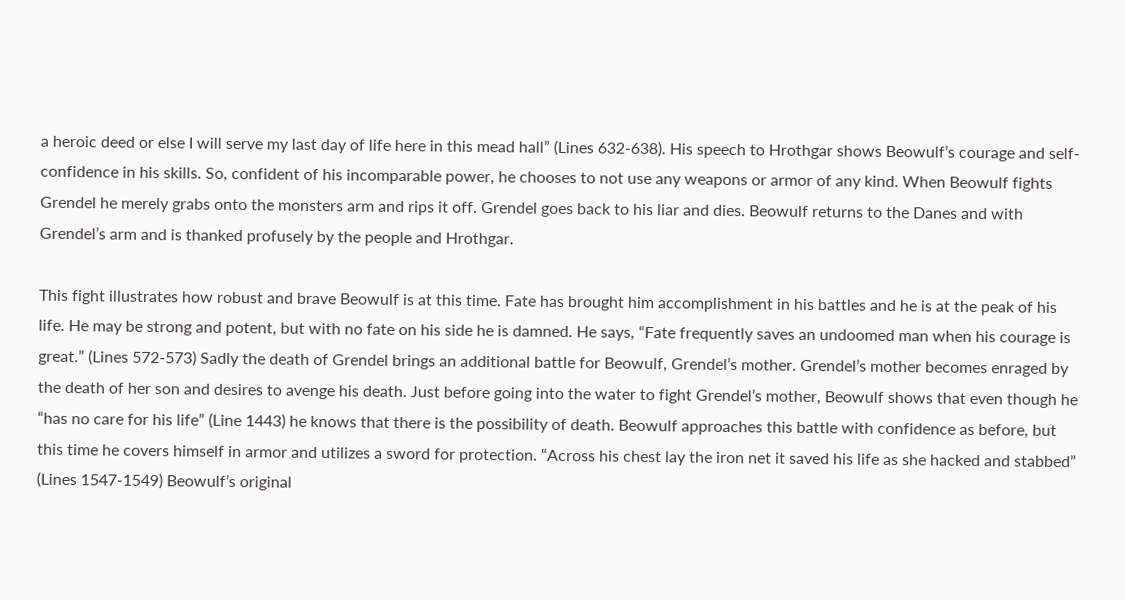a heroic deed or else I will serve my last day of life here in this mead hall” (Lines 632-638). His speech to Hrothgar shows Beowulf’s courage and self-confidence in his skills. So, confident of his incomparable power, he chooses to not use any weapons or armor of any kind. When Beowulf fights Grendel he merely grabs onto the monsters arm and rips it off. Grendel goes back to his liar and dies. Beowulf returns to the Danes and with Grendel’s arm and is thanked profusely by the people and Hrothgar.

This fight illustrates how robust and brave Beowulf is at this time. Fate has brought him accomplishment in his battles and he is at the peak of his life. He may be strong and potent, but with no fate on his side he is damned. He says, “Fate frequently saves an undoomed man when his courage is great.” (Lines 572-573) Sadly the death of Grendel brings an additional battle for Beowulf, Grendel’s mother. Grendel’s mother becomes enraged by the death of her son and desires to avenge his death. Just before going into the water to fight Grendel’s mother, Beowulf shows that even though he “has no care for his life” (Line 1443) he knows that there is the possibility of death. Beowulf approaches this battle with confidence as before, but this time he covers himself in armor and utilizes a sword for protection. “Across his chest lay the iron net it saved his life as she hacked and stabbed” (Lines 1547-1549) Beowulf’s original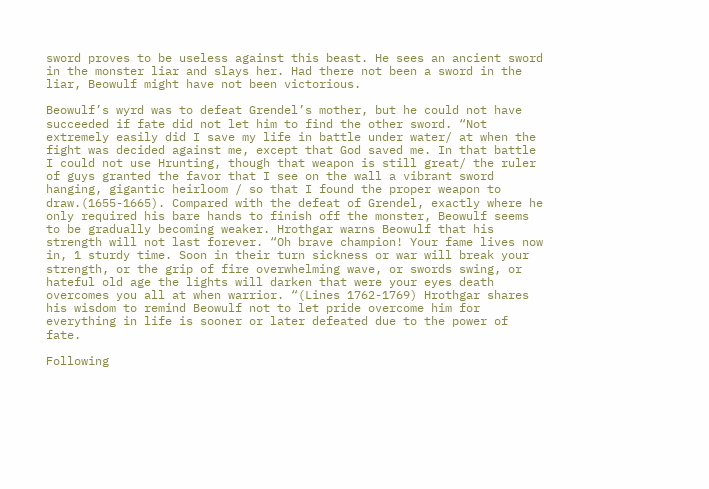sword proves to be useless against this beast. He sees an ancient sword in the monster liar and slays her. Had there not been a sword in the liar, Beowulf might have not been victorious.

Beowulf’s wyrd was to defeat Grendel’s mother, but he could not have succeeded if fate did not let him to find the other sword. “Not extremely easily did I save my life in battle under water/ at when the fight was decided against me, except that God saved me. In that battle I could not use Hrunting, though that weapon is still great/ the ruler of guys granted the favor that I see on the wall a vibrant sword hanging, gigantic heirloom / so that I found the proper weapon to draw.(1655-1665). Compared with the defeat of Grendel, exactly where he only required his bare hands to finish off the monster, Beowulf seems to be gradually becoming weaker. Hrothgar warns Beowulf that his strength will not last forever. “Oh brave champion! Your fame lives now in, 1 sturdy time. Soon in their turn sickness or war will break your strength, or the grip of fire overwhelming wave, or swords swing, or hateful old age the lights will darken that were your eyes death overcomes you all at when warrior. “(Lines 1762-1769) Hrothgar shares his wisdom to remind Beowulf not to let pride overcome him for everything in life is sooner or later defeated due to the power of fate.

Following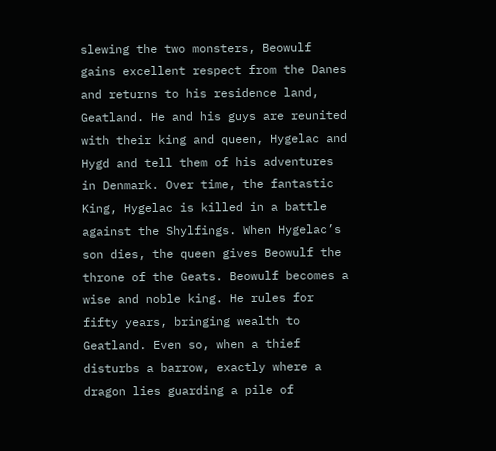slewing the two monsters, Beowulf gains excellent respect from the Danes and returns to his residence land, Geatland. He and his guys are reunited with their king and queen, Hygelac and Hygd and tell them of his adventures in Denmark. Over time, the fantastic King, Hygelac is killed in a battle against the Shylfings. When Hygelac’s son dies, the queen gives Beowulf the throne of the Geats. Beowulf becomes a wise and noble king. He rules for fifty years, bringing wealth to Geatland. Even so, when a thief disturbs a barrow, exactly where a dragon lies guarding a pile of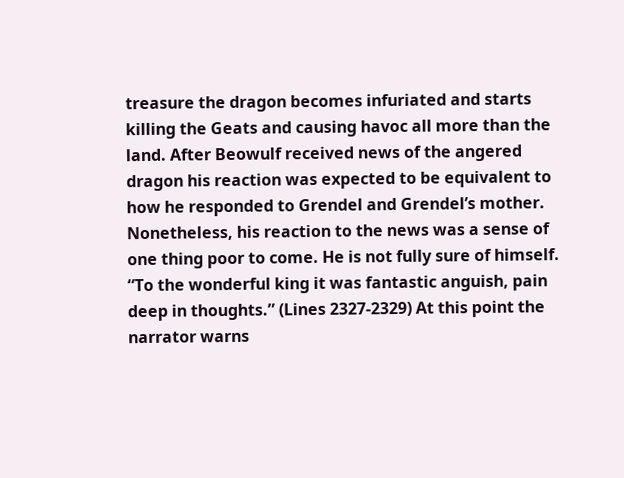treasure the dragon becomes infuriated and starts killing the Geats and causing havoc all more than the land. After Beowulf received news of the angered dragon his reaction was expected to be equivalent to how he responded to Grendel and Grendel’s mother. Nonetheless, his reaction to the news was a sense of one thing poor to come. He is not fully sure of himself. “To the wonderful king it was fantastic anguish, pain deep in thoughts.” (Lines 2327-2329) At this point the narrator warns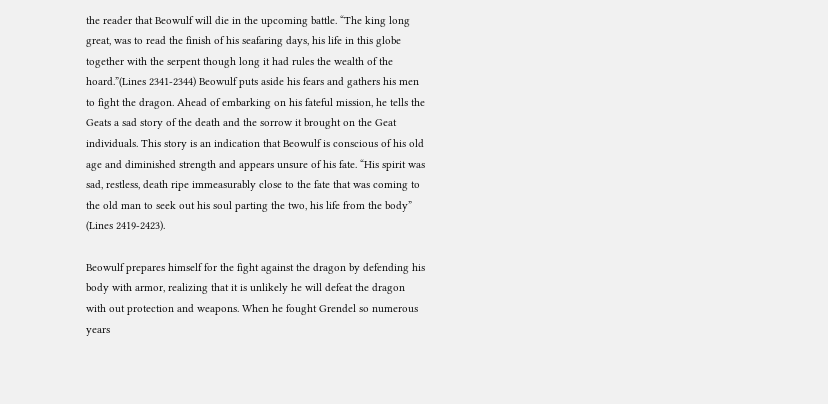the reader that Beowulf will die in the upcoming battle. “The king long great, was to read the finish of his seafaring days, his life in this globe together with the serpent though long it had rules the wealth of the hoard.”(Lines 2341-2344) Beowulf puts aside his fears and gathers his men to fight the dragon. Ahead of embarking on his fateful mission, he tells the Geats a sad story of the death and the sorrow it brought on the Geat individuals. This story is an indication that Beowulf is conscious of his old age and diminished strength and appears unsure of his fate. “His spirit was sad, restless, death ripe immeasurably close to the fate that was coming to the old man to seek out his soul parting the two, his life from the body” (Lines 2419-2423).

Beowulf prepares himself for the fight against the dragon by defending his body with armor, realizing that it is unlikely he will defeat the dragon with out protection and weapons. When he fought Grendel so numerous years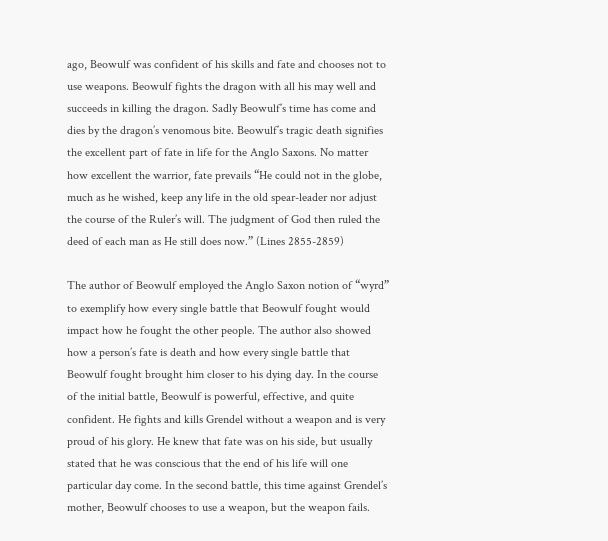ago, Beowulf was confident of his skills and fate and chooses not to use weapons. Beowulf fights the dragon with all his may well and succeeds in killing the dragon. Sadly Beowulf’s time has come and dies by the dragon’s venomous bite. Beowulf’s tragic death signifies the excellent part of fate in life for the Anglo Saxons. No matter how excellent the warrior, fate prevails “He could not in the globe, much as he wished, keep any life in the old spear-leader nor adjust the course of the Ruler’s will. The judgment of God then ruled the deed of each man as He still does now.” (Lines 2855-2859)

The author of Beowulf employed the Anglo Saxon notion of “wyrd” to exemplify how every single battle that Beowulf fought would impact how he fought the other people. The author also showed how a person’s fate is death and how every single battle that Beowulf fought brought him closer to his dying day. In the course of the initial battle, Beowulf is powerful, effective, and quite confident. He fights and kills Grendel without a weapon and is very proud of his glory. He knew that fate was on his side, but usually stated that he was conscious that the end of his life will one particular day come. In the second battle, this time against Grendel’s mother, Beowulf chooses to use a weapon, but the weapon fails.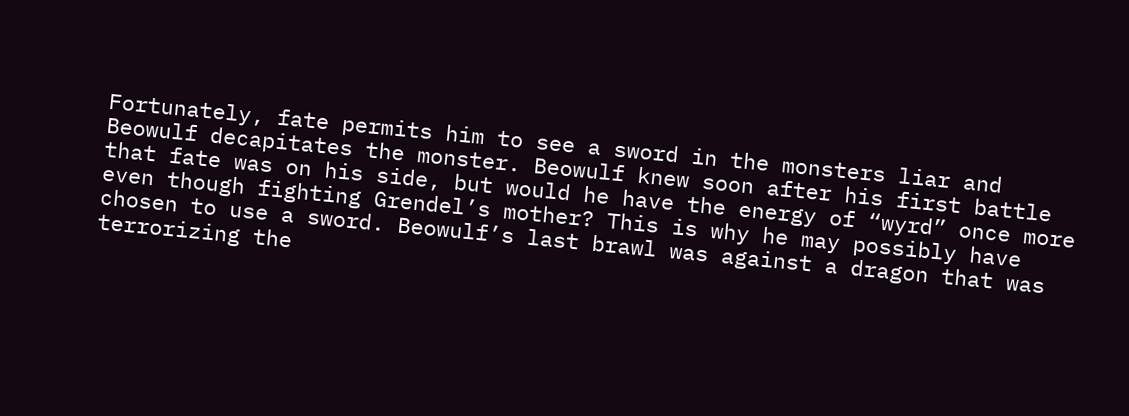Fortunately, fate permits him to see a sword in the monsters liar and Beowulf decapitates the monster. Beowulf knew soon after his first battle that fate was on his side, but would he have the energy of “wyrd” once more even though fighting Grendel’s mother? This is why he may possibly have chosen to use a sword. Beowulf’s last brawl was against a dragon that was terrorizing the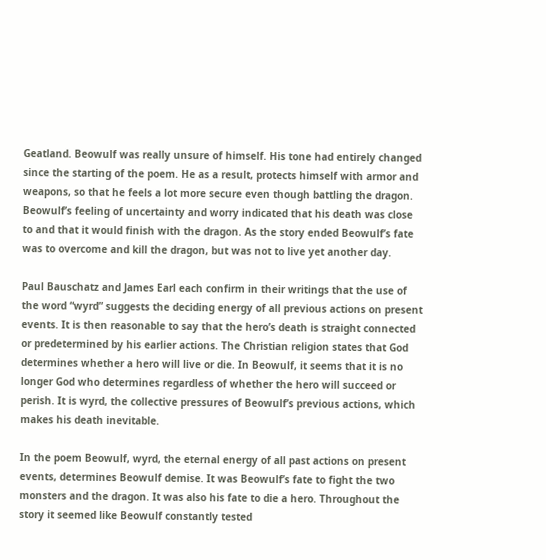Geatland. Beowulf was really unsure of himself. His tone had entirely changed since the starting of the poem. He as a result, protects himself with armor and weapons, so that he feels a lot more secure even though battling the dragon. Beowulf’s feeling of uncertainty and worry indicated that his death was close to and that it would finish with the dragon. As the story ended Beowulf’s fate was to overcome and kill the dragon, but was not to live yet another day.

Paul Bauschatz and James Earl each confirm in their writings that the use of the word “wyrd” suggests the deciding energy of all previous actions on present events. It is then reasonable to say that the hero’s death is straight connected or predetermined by his earlier actions. The Christian religion states that God determines whether a hero will live or die. In Beowulf, it seems that it is no longer God who determines regardless of whether the hero will succeed or perish. It is wyrd, the collective pressures of Beowulf’s previous actions, which makes his death inevitable.

In the poem Beowulf, wyrd, the eternal energy of all past actions on present events, determines Beowulf demise. It was Beowulf’s fate to fight the two monsters and the dragon. It was also his fate to die a hero. Throughout the story it seemed like Beowulf constantly tested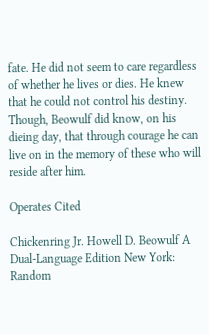fate. He did not seem to care regardless of whether he lives or dies. He knew that he could not control his destiny. Though, Beowulf did know, on his dieing day, that through courage he can live on in the memory of these who will reside after him.

Operates Cited

Chickenring Jr. Howell D. Beowulf A Dual-Language Edition New York: Random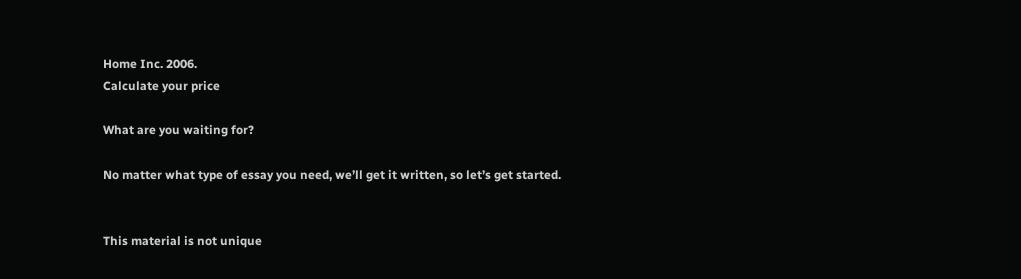Home Inc. 2006.
Calculate your price

What are you waiting for?

No matter what type of essay you need, we’ll get it written, so let’s get started.


This material is not unique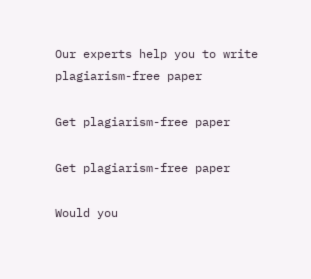Our experts help you to write plagiarism-free paper

Get plagiarism-free paper

Get plagiarism-free paper

Would you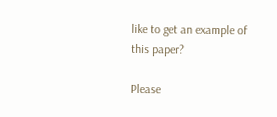like to get an example of this paper?

Please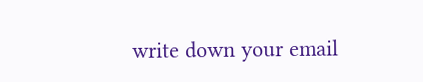write down your email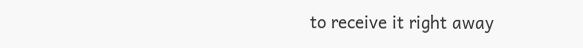to receive it right away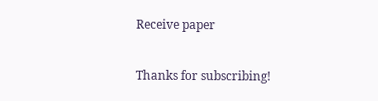Receive paper

Thanks for subscribing!